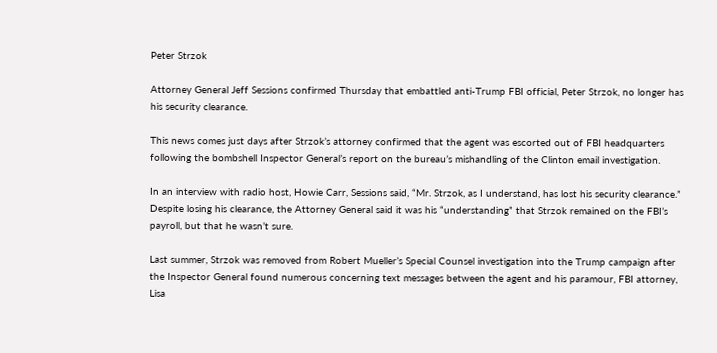Peter Strzok

Attorney General Jeff Sessions confirmed Thursday that embattled anti-Trump FBI official, Peter Strzok, no longer has his security clearance.

This news comes just days after Strzok’s attorney confirmed that the agent was escorted out of FBI headquarters following the bombshell Inspector General’s report on the bureau’s mishandling of the Clinton email investigation.

In an interview with radio host, Howie Carr, Sessions said, “Mr. Strzok, as I understand, has lost his security clearance.”  Despite losing his clearance, the Attorney General said it was his “understanding” that Strzok remained on the FBI’s payroll, but that he wasn’t sure.

Last summer, Strzok was removed from Robert Mueller’s Special Counsel investigation into the Trump campaign after the Inspector General found numerous concerning text messages between the agent and his paramour, FBI attorney, Lisa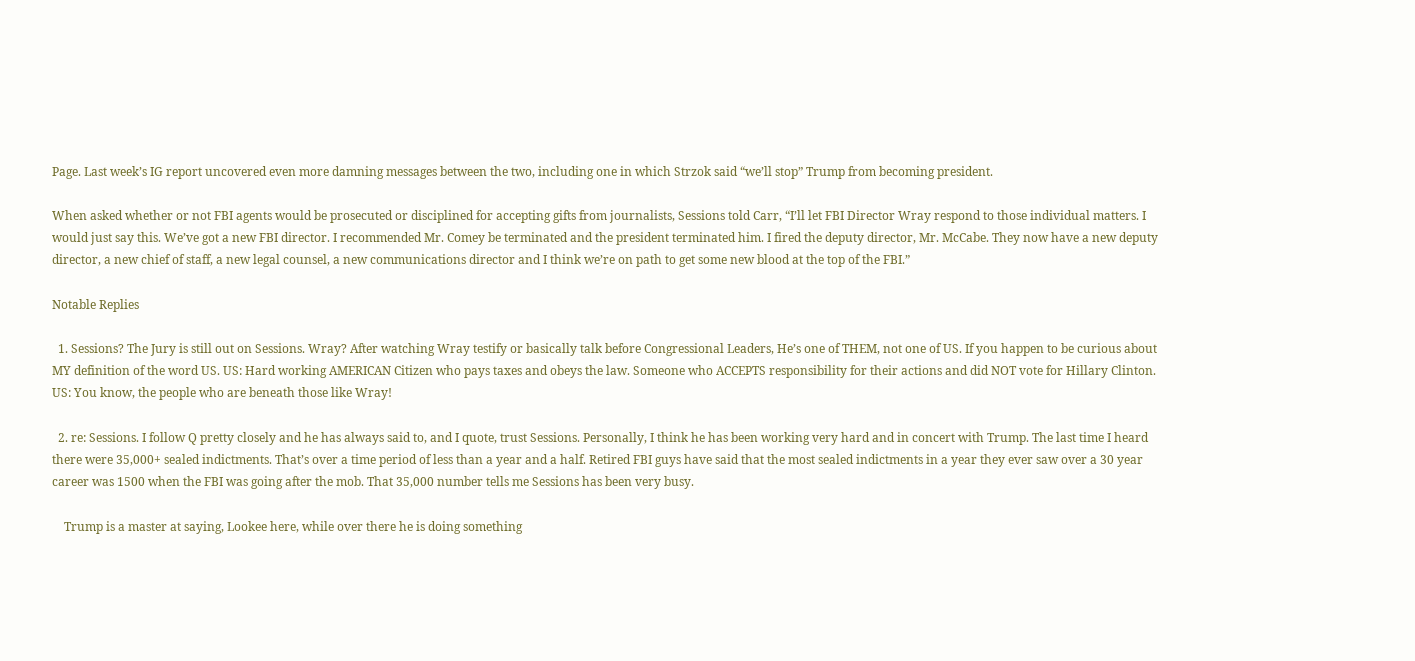Page. Last week’s IG report uncovered even more damning messages between the two, including one in which Strzok said “we’ll stop” Trump from becoming president.

When asked whether or not FBI agents would be prosecuted or disciplined for accepting gifts from journalists, Sessions told Carr, “I’ll let FBI Director Wray respond to those individual matters. I would just say this. We’ve got a new FBI director. I recommended Mr. Comey be terminated and the president terminated him. I fired the deputy director, Mr. McCabe. They now have a new deputy director, a new chief of staff, a new legal counsel, a new communications director and I think we’re on path to get some new blood at the top of the FBI.”

Notable Replies

  1. Sessions? The Jury is still out on Sessions. Wray? After watching Wray testify or basically talk before Congressional Leaders, He’s one of THEM, not one of US. If you happen to be curious about MY definition of the word US. US: Hard working AMERICAN Citizen who pays taxes and obeys the law. Someone who ACCEPTS responsibility for their actions and did NOT vote for Hillary Clinton. US: You know, the people who are beneath those like Wray!

  2. re: Sessions. I follow Q pretty closely and he has always said to, and I quote, trust Sessions. Personally, I think he has been working very hard and in concert with Trump. The last time I heard there were 35,000+ sealed indictments. That’s over a time period of less than a year and a half. Retired FBI guys have said that the most sealed indictments in a year they ever saw over a 30 year career was 1500 when the FBI was going after the mob. That 35,000 number tells me Sessions has been very busy.

    Trump is a master at saying, Lookee here, while over there he is doing something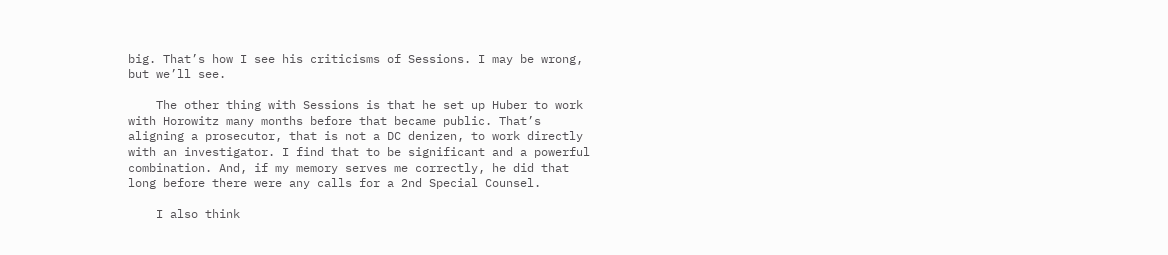big. That’s how I see his criticisms of Sessions. I may be wrong, but we’ll see.

    The other thing with Sessions is that he set up Huber to work with Horowitz many months before that became public. That’s aligning a prosecutor, that is not a DC denizen, to work directly with an investigator. I find that to be significant and a powerful combination. And, if my memory serves me correctly, he did that long before there were any calls for a 2nd Special Counsel.

    I also think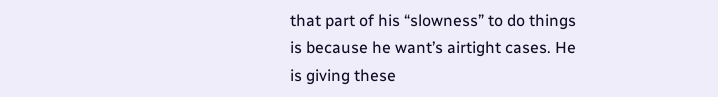that part of his “slowness” to do things is because he want’s airtight cases. He is giving these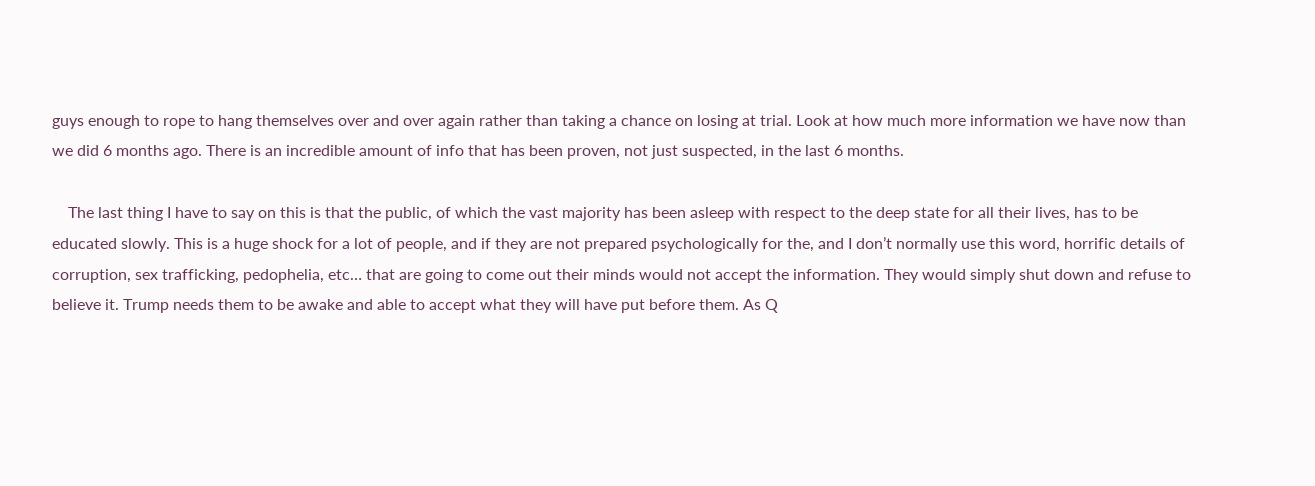guys enough to rope to hang themselves over and over again rather than taking a chance on losing at trial. Look at how much more information we have now than we did 6 months ago. There is an incredible amount of info that has been proven, not just suspected, in the last 6 months.

    The last thing I have to say on this is that the public, of which the vast majority has been asleep with respect to the deep state for all their lives, has to be educated slowly. This is a huge shock for a lot of people, and if they are not prepared psychologically for the, and I don’t normally use this word, horrific details of corruption, sex trafficking, pedophelia, etc… that are going to come out their minds would not accept the information. They would simply shut down and refuse to believe it. Trump needs them to be awake and able to accept what they will have put before them. As Q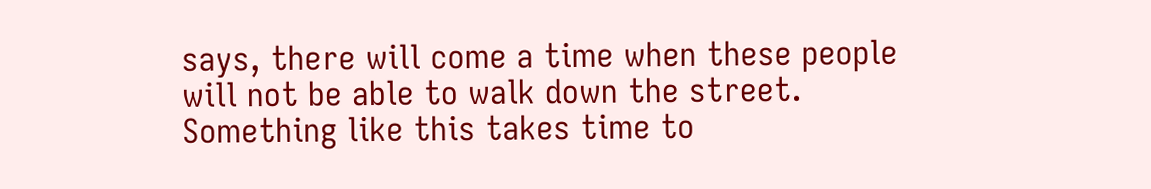says, there will come a time when these people will not be able to walk down the street. Something like this takes time to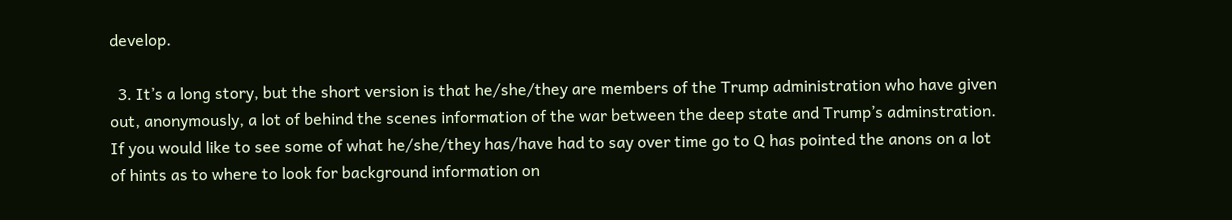develop.

  3. It’s a long story, but the short version is that he/she/they are members of the Trump administration who have given out, anonymously, a lot of behind the scenes information of the war between the deep state and Trump’s adminstration. If you would like to see some of what he/she/they has/have had to say over time go to Q has pointed the anons on a lot of hints as to where to look for background information on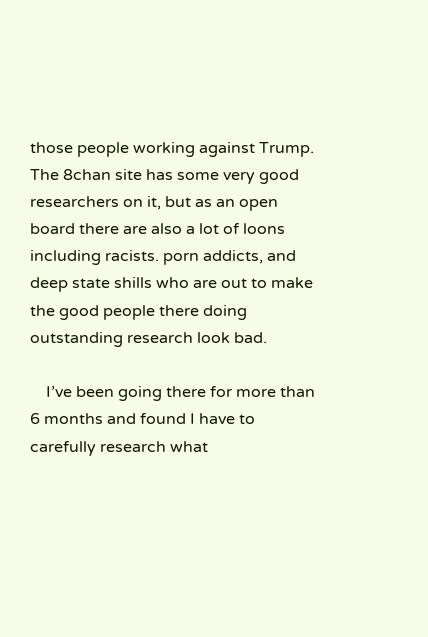those people working against Trump. The 8chan site has some very good researchers on it, but as an open board there are also a lot of loons including racists. porn addicts, and deep state shills who are out to make the good people there doing outstanding research look bad.

    I’ve been going there for more than 6 months and found I have to carefully research what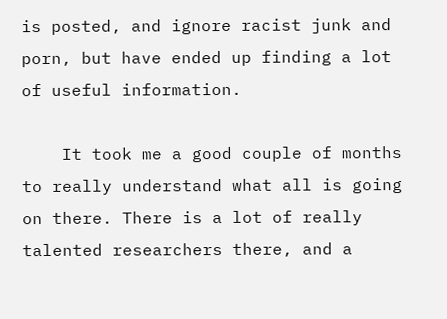is posted, and ignore racist junk and porn, but have ended up finding a lot of useful information.

    It took me a good couple of months to really understand what all is going on there. There is a lot of really talented researchers there, and a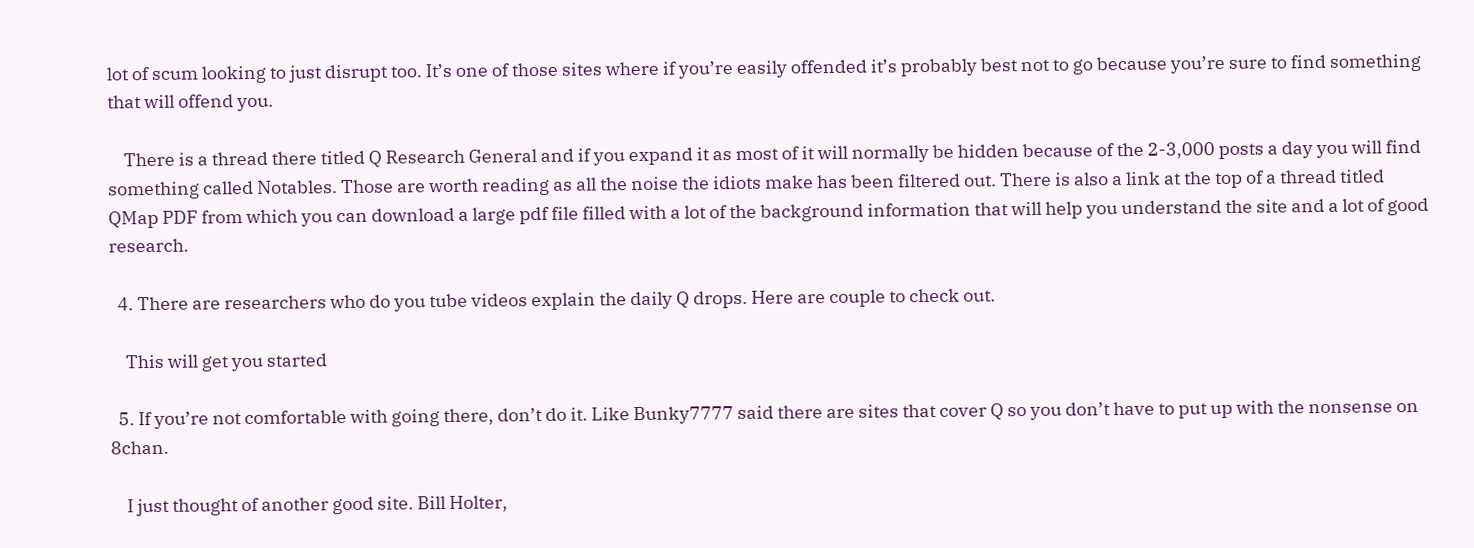lot of scum looking to just disrupt too. It’s one of those sites where if you’re easily offended it’s probably best not to go because you’re sure to find something that will offend you.

    There is a thread there titled Q Research General and if you expand it as most of it will normally be hidden because of the 2-3,000 posts a day you will find something called Notables. Those are worth reading as all the noise the idiots make has been filtered out. There is also a link at the top of a thread titled QMap PDF from which you can download a large pdf file filled with a lot of the background information that will help you understand the site and a lot of good research.

  4. There are researchers who do you tube videos explain the daily Q drops. Here are couple to check out.

    This will get you started

  5. If you’re not comfortable with going there, don’t do it. Like Bunky7777 said there are sites that cover Q so you don’t have to put up with the nonsense on 8chan.

    I just thought of another good site. Bill Holter,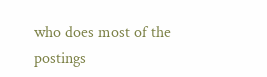who does most of the postings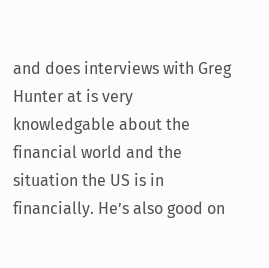and does interviews with Greg Hunter at is very knowledgable about the financial world and the situation the US is in financially. He’s also good on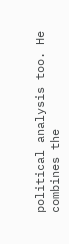political analysis too. He combines the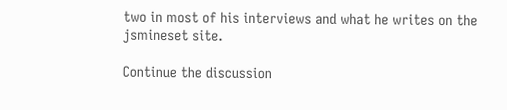two in most of his interviews and what he writes on the jsmineset site.

Continue the discussion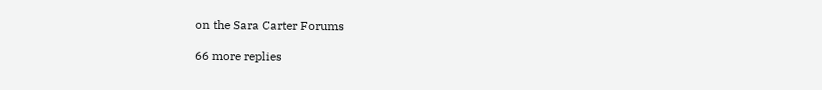on the Sara Carter Forums

66 more replies